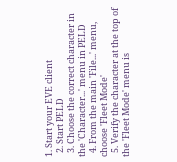1. Start your EVE client
  2. Start PELD
  3. Choose the correct character in the 'Character...' menu in PELD
  4. From the main 'File...' menu, choose 'Fleet Mode'
  5. Verify the character at the top of the 'Fleet Mode' menu is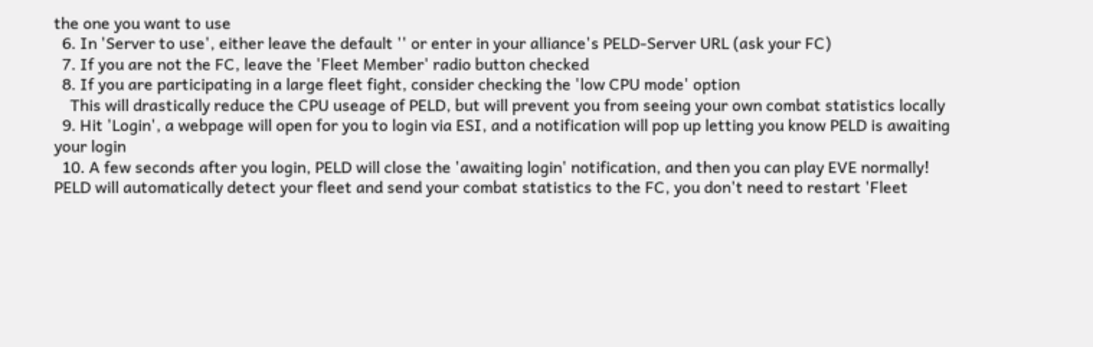the one you want to use
  6. In 'Server to use', either leave the default '' or enter in your alliance's PELD-Server URL (ask your FC)
  7. If you are not the FC, leave the 'Fleet Member' radio button checked
  8. If you are participating in a large fleet fight, consider checking the 'low CPU mode' option
    This will drastically reduce the CPU useage of PELD, but will prevent you from seeing your own combat statistics locally
  9. Hit 'Login', a webpage will open for you to login via ESI, and a notification will pop up letting you know PELD is awaiting your login
  10. A few seconds after you login, PELD will close the 'awaiting login' notification, and then you can play EVE normally!
PELD will automatically detect your fleet and send your combat statistics to the FC, you don't need to restart 'Fleet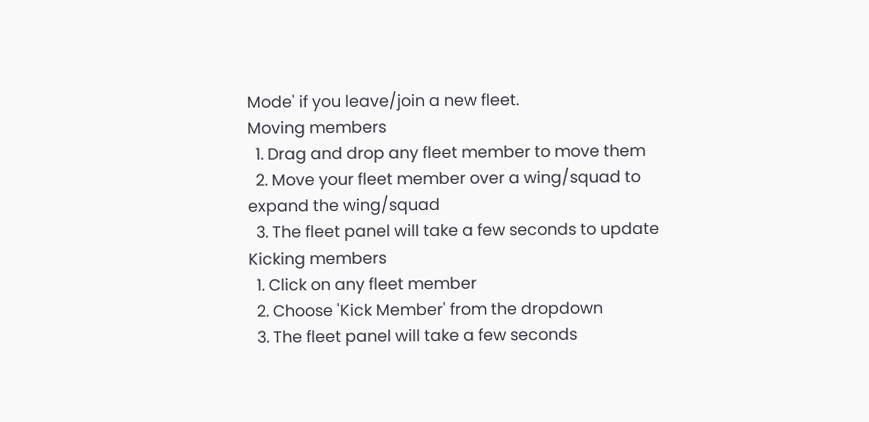Mode' if you leave/join a new fleet.
Moving members
  1. Drag and drop any fleet member to move them
  2. Move your fleet member over a wing/squad to expand the wing/squad
  3. The fleet panel will take a few seconds to update
Kicking members
  1. Click on any fleet member
  2. Choose 'Kick Member' from the dropdown
  3. The fleet panel will take a few seconds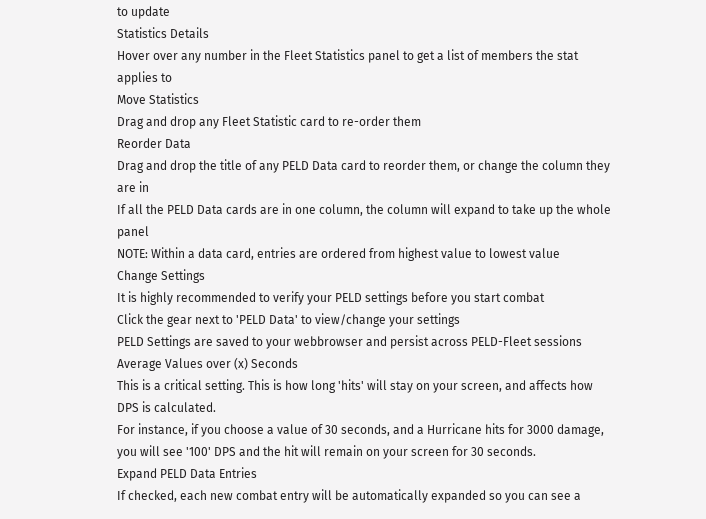to update
Statistics Details
Hover over any number in the Fleet Statistics panel to get a list of members the stat applies to
Move Statistics
Drag and drop any Fleet Statistic card to re-order them
Reorder Data
Drag and drop the title of any PELD Data card to reorder them, or change the column they are in
If all the PELD Data cards are in one column, the column will expand to take up the whole panel
NOTE: Within a data card, entries are ordered from highest value to lowest value
Change Settings
It is highly recommended to verify your PELD settings before you start combat
Click the gear next to 'PELD Data' to view/change your settings
PELD Settings are saved to your webbrowser and persist across PELD-Fleet sessions
Average Values over (x) Seconds
This is a critical setting. This is how long 'hits' will stay on your screen, and affects how DPS is calculated.
For instance, if you choose a value of 30 seconds, and a Hurricane hits for 3000 damage, you will see '100' DPS and the hit will remain on your screen for 30 seconds.
Expand PELD Data Entries
If checked, each new combat entry will be automatically expanded so you can see a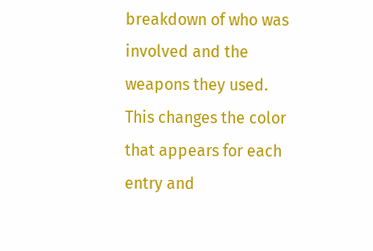breakdown of who was involved and the weapons they used.
This changes the color that appears for each entry and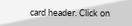card header. Click on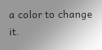a color to change it.